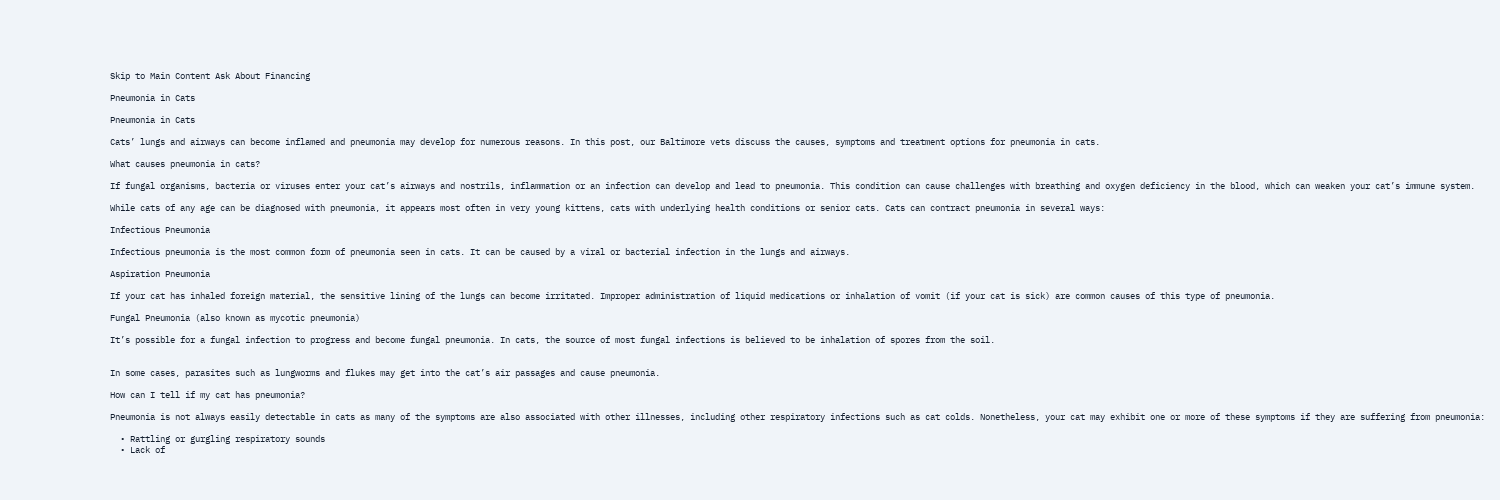Skip to Main Content Ask About Financing

Pneumonia in Cats

Pneumonia in Cats

Cats’ lungs and airways can become inflamed and pneumonia may develop for numerous reasons. In this post, our Baltimore vets discuss the causes, symptoms and treatment options for pneumonia in cats.

What causes pneumonia in cats?

If fungal organisms, bacteria or viruses enter your cat’s airways and nostrils, inflammation or an infection can develop and lead to pneumonia. This condition can cause challenges with breathing and oxygen deficiency in the blood, which can weaken your cat’s immune system.

While cats of any age can be diagnosed with pneumonia, it appears most often in very young kittens, cats with underlying health conditions or senior cats. Cats can contract pneumonia in several ways:

Infectious Pneumonia

Infectious pneumonia is the most common form of pneumonia seen in cats. It can be caused by a viral or bacterial infection in the lungs and airways.

Aspiration Pneumonia

If your cat has inhaled foreign material, the sensitive lining of the lungs can become irritated. Improper administration of liquid medications or inhalation of vomit (if your cat is sick) are common causes of this type of pneumonia.

Fungal Pneumonia (also known as mycotic pneumonia)

It’s possible for a fungal infection to progress and become fungal pneumonia. In cats, the source of most fungal infections is believed to be inhalation of spores from the soil.


In some cases, parasites such as lungworms and flukes may get into the cat’s air passages and cause pneumonia.

How can I tell if my cat has pneumonia?

Pneumonia is not always easily detectable in cats as many of the symptoms are also associated with other illnesses, including other respiratory infections such as cat colds. Nonetheless, your cat may exhibit one or more of these symptoms if they are suffering from pneumonia:

  • Rattling or gurgling respiratory sounds
  • Lack of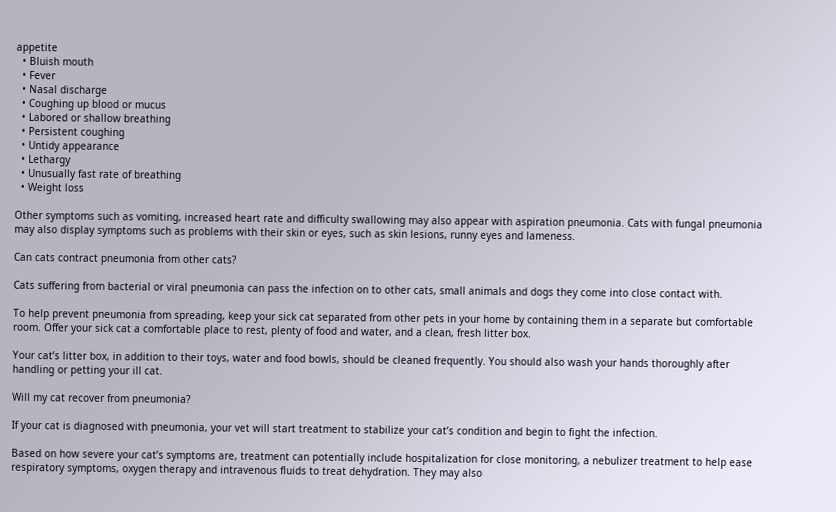appetite
  • Bluish mouth
  • Fever
  • Nasal discharge
  • Coughing up blood or mucus
  • Labored or shallow breathing
  • Persistent coughing
  • Untidy appearance
  • Lethargy
  • Unusually fast rate of breathing
  • Weight loss

Other symptoms such as vomiting, increased heart rate and difficulty swallowing may also appear with aspiration pneumonia. Cats with fungal pneumonia may also display symptoms such as problems with their skin or eyes, such as skin lesions, runny eyes and lameness.

Can cats contract pneumonia from other cats?

Cats suffering from bacterial or viral pneumonia can pass the infection on to other cats, small animals and dogs they come into close contact with.

To help prevent pneumonia from spreading, keep your sick cat separated from other pets in your home by containing them in a separate but comfortable room. Offer your sick cat a comfortable place to rest, plenty of food and water, and a clean, fresh litter box.

Your cat’s litter box, in addition to their toys, water and food bowls, should be cleaned frequently. You should also wash your hands thoroughly after handling or petting your ill cat.

Will my cat recover from pneumonia?

If your cat is diagnosed with pneumonia, your vet will start treatment to stabilize your cat’s condition and begin to fight the infection.

Based on how severe your cat’s symptoms are, treatment can potentially include hospitalization for close monitoring, a nebulizer treatment to help ease respiratory symptoms, oxygen therapy and intravenous fluids to treat dehydration. They may also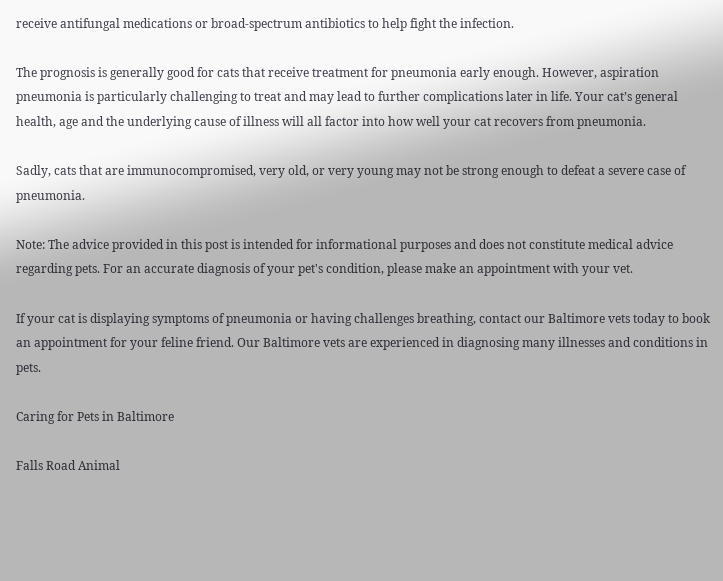receive antifungal medications or broad-spectrum antibiotics to help fight the infection.

The prognosis is generally good for cats that receive treatment for pneumonia early enough. However, aspiration pneumonia is particularly challenging to treat and may lead to further complications later in life. Your cat’s general health, age and the underlying cause of illness will all factor into how well your cat recovers from pneumonia.

Sadly, cats that are immunocompromised, very old, or very young may not be strong enough to defeat a severe case of pneumonia.

Note: The advice provided in this post is intended for informational purposes and does not constitute medical advice regarding pets. For an accurate diagnosis of your pet's condition, please make an appointment with your vet.

If your cat is displaying symptoms of pneumonia or having challenges breathing, contact our Baltimore vets today to book an appointment for your feline friend. Our Baltimore vets are experienced in diagnosing many illnesses and conditions in pets.

Caring for Pets in Baltimore

Falls Road Animal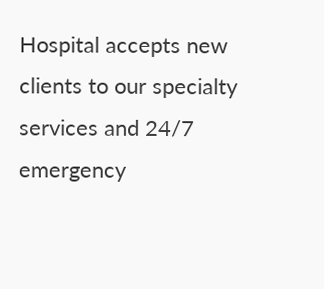Hospital accepts new clients to our specialty services and 24/7 emergency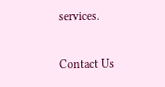services.

Contact Us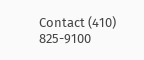Contact (410) 825-9100